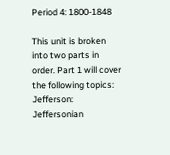Period 4: 1800-1848

This unit is broken into two parts in order. Part 1 will cover the following topics: Jefferson: Jeffersonian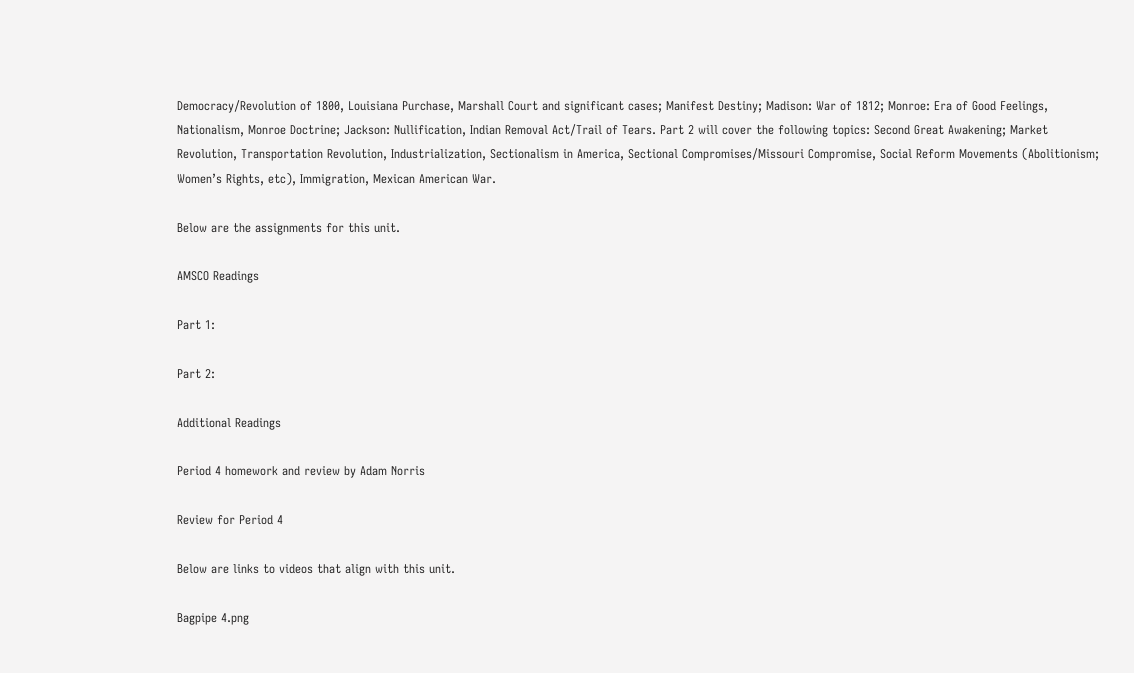Democracy/Revolution of 1800, Louisiana Purchase, Marshall Court and significant cases; Manifest Destiny; Madison: War of 1812; Monroe: Era of Good Feelings, Nationalism, Monroe Doctrine; Jackson: Nullification, Indian Removal Act/Trail of Tears. Part 2 will cover the following topics: Second Great Awakening; Market Revolution, Transportation Revolution, Industrialization, Sectionalism in America, Sectional Compromises/Missouri Compromise, Social Reform Movements (Abolitionism; Women’s Rights, etc), Immigration, Mexican American War.

Below are the assignments for this unit.

AMSCO Readings

Part 1:

Part 2:

Additional Readings

Period 4 homework and review by Adam Norris

Review for Period 4

Below are links to videos that align with this unit.

Bagpipe 4.png